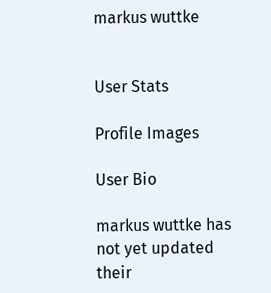markus wuttke


User Stats

Profile Images

User Bio

markus wuttke has not yet updated their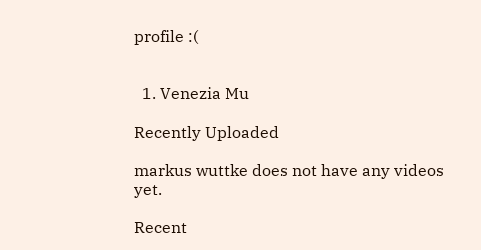profile :(


  1. Venezia Mu

Recently Uploaded

markus wuttke does not have any videos yet.

Recent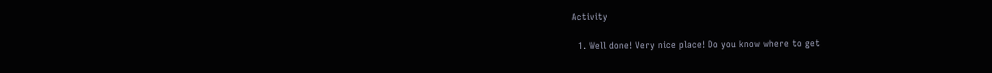Activity

  1. Well done! Very nice place! Do you know where to get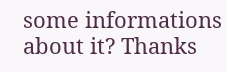some informations about it? Thanks